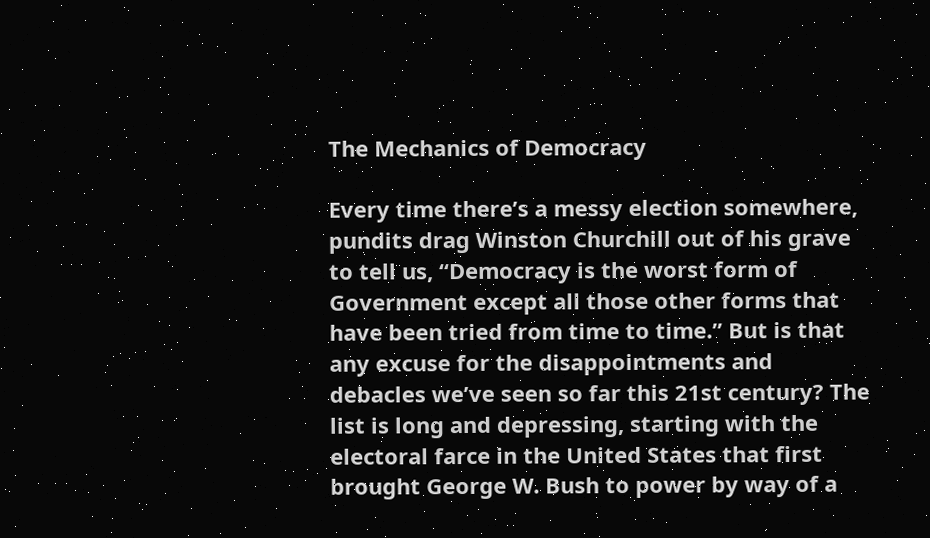The Mechanics of Democracy

Every time there’s a messy election somewhere, pundits drag Winston Churchill out of his grave to tell us, “Democracy is the worst form of Government except all those other forms that have been tried from time to time.” But is that any excuse for the disappointments and debacles we’ve seen so far this 21st century? The list is long and depressing, starting with the electoral farce in the United States that first brought George W. Bush to power by way of a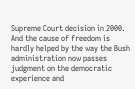Supreme Court decision in 2000. And the cause of freedom is hardly helped by the way the Bush administration now passes judgment on the democratic experience and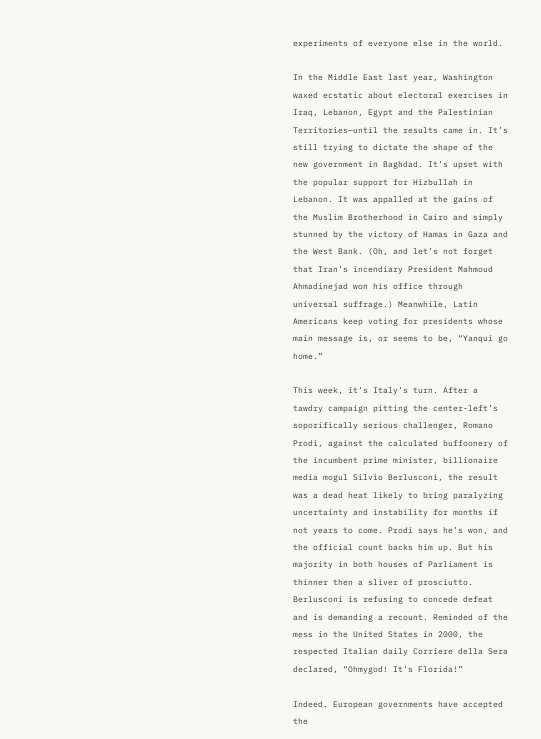experiments of everyone else in the world.

In the Middle East last year, Washington waxed ecstatic about electoral exercises in Iraq, Lebanon, Egypt and the Palestinian Territories—until the results came in. It’s still trying to dictate the shape of the new government in Baghdad. It’s upset with the popular support for Hizbullah in Lebanon. It was appalled at the gains of the Muslim Brotherhood in Cairo and simply stunned by the victory of Hamas in Gaza and the West Bank. (Oh, and let’s not forget that Iran’s incendiary President Mahmoud Ahmadinejad won his office through universal suffrage.) Meanwhile, Latin Americans keep voting for presidents whose main message is, or seems to be, “Yanqui go home.”

This week, it’s Italy’s turn. After a tawdry campaign pitting the center-left’s soporifically serious challenger, Romano Prodi, against the calculated buffoonery of the incumbent prime minister, billionaire media mogul Silvio Berlusconi, the result was a dead heat likely to bring paralyzing uncertainty and instability for months if not years to come. Prodi says he’s won, and the official count backs him up. But his majority in both houses of Parliament is thinner then a sliver of prosciutto. Berlusconi is refusing to concede defeat and is demanding a recount. Reminded of the mess in the United States in 2000, the respected Italian daily Corriere della Sera declared, “Ohmygod! It’s Florida!”

Indeed. European governments have accepted the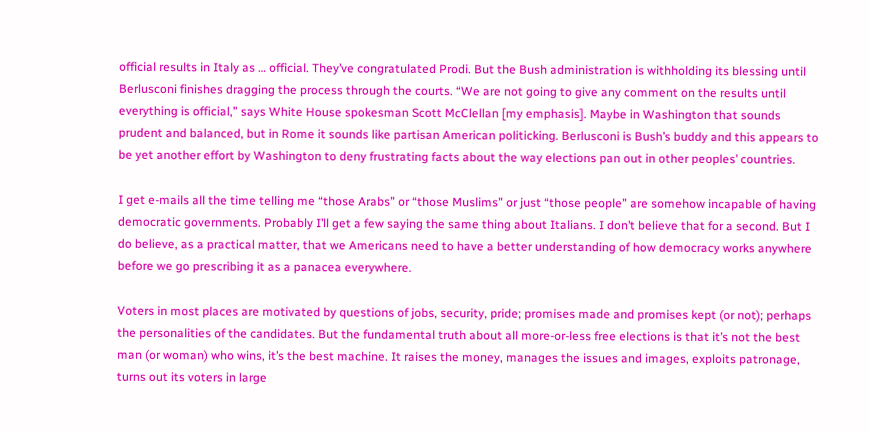official results in Italy as … official. They’ve congratulated Prodi. But the Bush administration is withholding its blessing until Berlusconi finishes dragging the process through the courts. “We are not going to give any comment on the results until everything is official,” says White House spokesman Scott McClellan [my emphasis]. Maybe in Washington that sounds prudent and balanced, but in Rome it sounds like partisan American politicking. Berlusconi is Bush’s buddy and this appears to be yet another effort by Washington to deny frustrating facts about the way elections pan out in other peoples’ countries.

I get e-mails all the time telling me “those Arabs” or “those Muslims” or just “those people” are somehow incapable of having democratic governments. Probably I’ll get a few saying the same thing about Italians. I don’t believe that for a second. But I do believe, as a practical matter, that we Americans need to have a better understanding of how democracy works anywhere before we go prescribing it as a panacea everywhere.

Voters in most places are motivated by questions of jobs, security, pride; promises made and promises kept (or not); perhaps the personalities of the candidates. But the fundamental truth about all more-or-less free elections is that it’s not the best man (or woman) who wins, it’s the best machine. It raises the money, manages the issues and images, exploits patronage, turns out its voters in large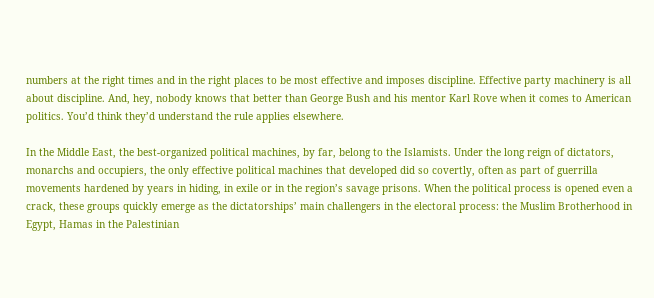numbers at the right times and in the right places to be most effective and imposes discipline. Effective party machinery is all about discipline. And, hey, nobody knows that better than George Bush and his mentor Karl Rove when it comes to American politics. You’d think they’d understand the rule applies elsewhere.

In the Middle East, the best-organized political machines, by far, belong to the Islamists. Under the long reign of dictators, monarchs and occupiers, the only effective political machines that developed did so covertly, often as part of guerrilla movements hardened by years in hiding, in exile or in the region’s savage prisons. When the political process is opened even a crack, these groups quickly emerge as the dictatorships’ main challengers in the electoral process: the Muslim Brotherhood in Egypt, Hamas in the Palestinian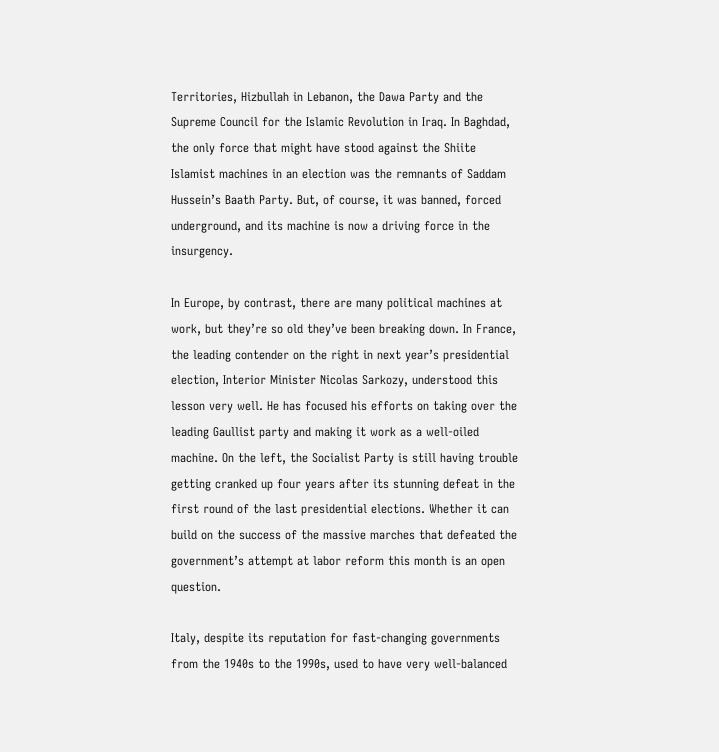Territories, Hizbullah in Lebanon, the Dawa Party and the Supreme Council for the Islamic Revolution in Iraq. In Baghdad, the only force that might have stood against the Shiite Islamist machines in an election was the remnants of Saddam Hussein’s Baath Party. But, of course, it was banned, forced underground, and its machine is now a driving force in the insurgency.

In Europe, by contrast, there are many political machines at work, but they’re so old they’ve been breaking down. In France, the leading contender on the right in next year’s presidential election, Interior Minister Nicolas Sarkozy, understood this lesson very well. He has focused his efforts on taking over the leading Gaullist party and making it work as a well-oiled machine. On the left, the Socialist Party is still having trouble getting cranked up four years after its stunning defeat in the first round of the last presidential elections. Whether it can build on the success of the massive marches that defeated the government’s attempt at labor reform this month is an open question.

Italy, despite its reputation for fast-changing governments from the 1940s to the 1990s, used to have very well-balanced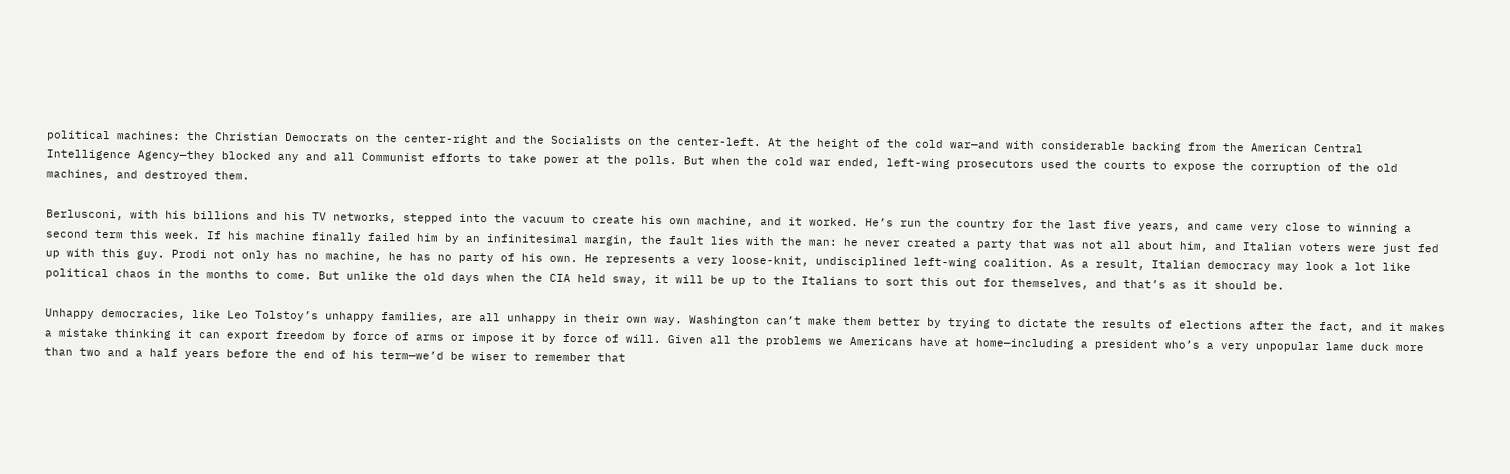political machines: the Christian Democrats on the center-right and the Socialists on the center-left. At the height of the cold war—and with considerable backing from the American Central Intelligence Agency—they blocked any and all Communist efforts to take power at the polls. But when the cold war ended, left-wing prosecutors used the courts to expose the corruption of the old machines, and destroyed them.

Berlusconi, with his billions and his TV networks, stepped into the vacuum to create his own machine, and it worked. He’s run the country for the last five years, and came very close to winning a second term this week. If his machine finally failed him by an infinitesimal margin, the fault lies with the man: he never created a party that was not all about him, and Italian voters were just fed up with this guy. Prodi not only has no machine, he has no party of his own. He represents a very loose-knit, undisciplined left-wing coalition. As a result, Italian democracy may look a lot like political chaos in the months to come. But unlike the old days when the CIA held sway, it will be up to the Italians to sort this out for themselves, and that’s as it should be.

Unhappy democracies, like Leo Tolstoy’s unhappy families, are all unhappy in their own way. Washington can’t make them better by trying to dictate the results of elections after the fact, and it makes a mistake thinking it can export freedom by force of arms or impose it by force of will. Given all the problems we Americans have at home—including a president who’s a very unpopular lame duck more than two and a half years before the end of his term—we’d be wiser to remember that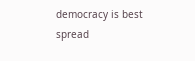democracy is best spread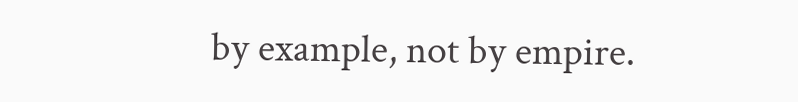by example, not by empire.